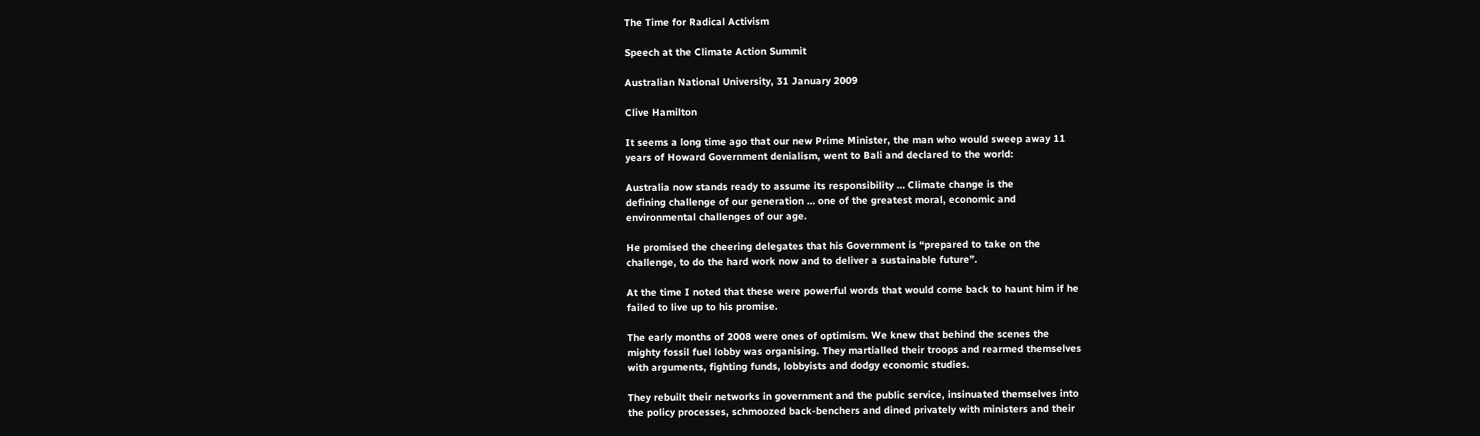The Time for Radical Activism

Speech at the Climate Action Summit

Australian National University, 31 January 2009

Clive Hamilton

It seems a long time ago that our new Prime Minister, the man who would sweep away 11
years of Howard Government denialism, went to Bali and declared to the world:

Australia now stands ready to assume its responsibility … Climate change is the
defining challenge of our generation … one of the greatest moral, economic and
environmental challenges of our age.

He promised the cheering delegates that his Government is “prepared to take on the
challenge, to do the hard work now and to deliver a sustainable future”.

At the time I noted that these were powerful words that would come back to haunt him if he
failed to live up to his promise.

The early months of 2008 were ones of optimism. We knew that behind the scenes the
mighty fossil fuel lobby was organising. They martialled their troops and rearmed themselves
with arguments, fighting funds, lobbyists and dodgy economic studies.

They rebuilt their networks in government and the public service, insinuated themselves into
the policy processes, schmoozed back-benchers and dined privately with ministers and their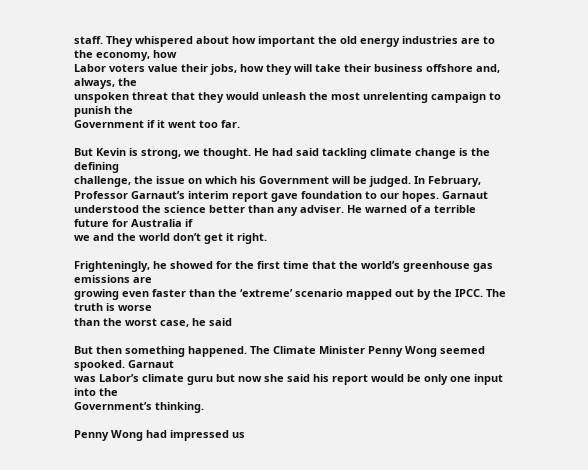staff. They whispered about how important the old energy industries are to the economy, how
Labor voters value their jobs, how they will take their business offshore and, always, the
unspoken threat that they would unleash the most unrelenting campaign to punish the
Government if it went too far.

But Kevin is strong, we thought. He had said tackling climate change is the defining
challenge, the issue on which his Government will be judged. In February, Professor Garnaut’s interim report gave foundation to our hopes. Garnaut
understood the science better than any adviser. He warned of a terrible future for Australia if
we and the world don’t get it right.

Frighteningly, he showed for the first time that the world’s greenhouse gas emissions are
growing even faster than the ‘extreme’ scenario mapped out by the IPCC. The truth is worse
than the worst case, he said

But then something happened. The Climate Minister Penny Wong seemed spooked. Garnaut
was Labor’s climate guru but now she said his report would be only one input into the
Government’s thinking.

Penny Wong had impressed us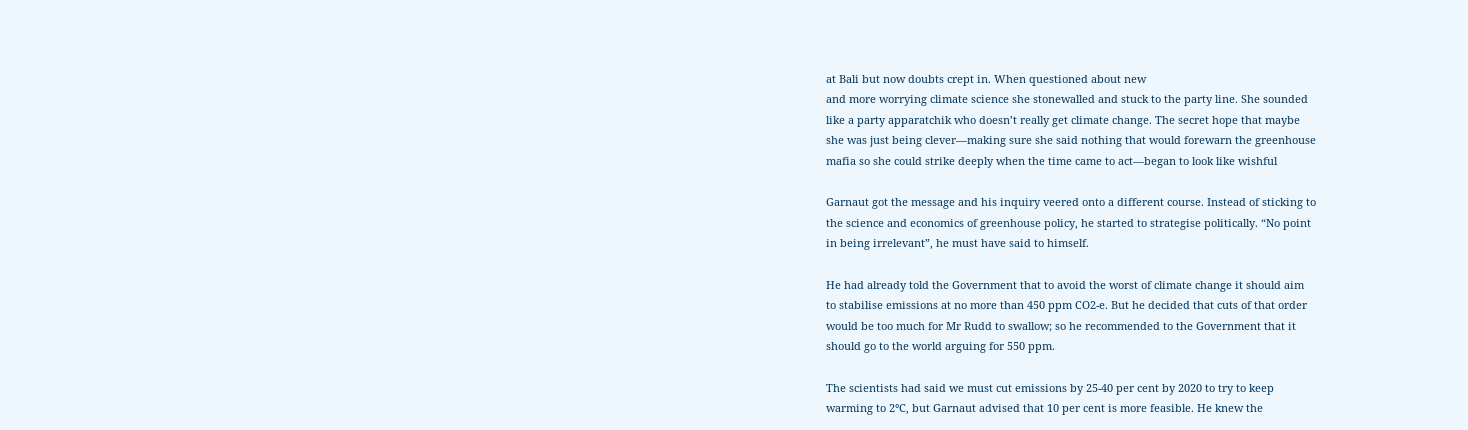at Bali but now doubts crept in. When questioned about new
and more worrying climate science she stonewalled and stuck to the party line. She sounded
like a party apparatchik who doesn’t really get climate change. The secret hope that maybe
she was just being clever—making sure she said nothing that would forewarn the greenhouse
mafia so she could strike deeply when the time came to act—began to look like wishful

Garnaut got the message and his inquiry veered onto a different course. Instead of sticking to
the science and economics of greenhouse policy, he started to strategise politically. “No point
in being irrelevant”, he must have said to himself.

He had already told the Government that to avoid the worst of climate change it should aim
to stabilise emissions at no more than 450 ppm CO2-e. But he decided that cuts of that order
would be too much for Mr Rudd to swallow; so he recommended to the Government that it
should go to the world arguing for 550 ppm.

The scientists had said we must cut emissions by 25-40 per cent by 2020 to try to keep
warming to 2°C, but Garnaut advised that 10 per cent is more feasible. He knew the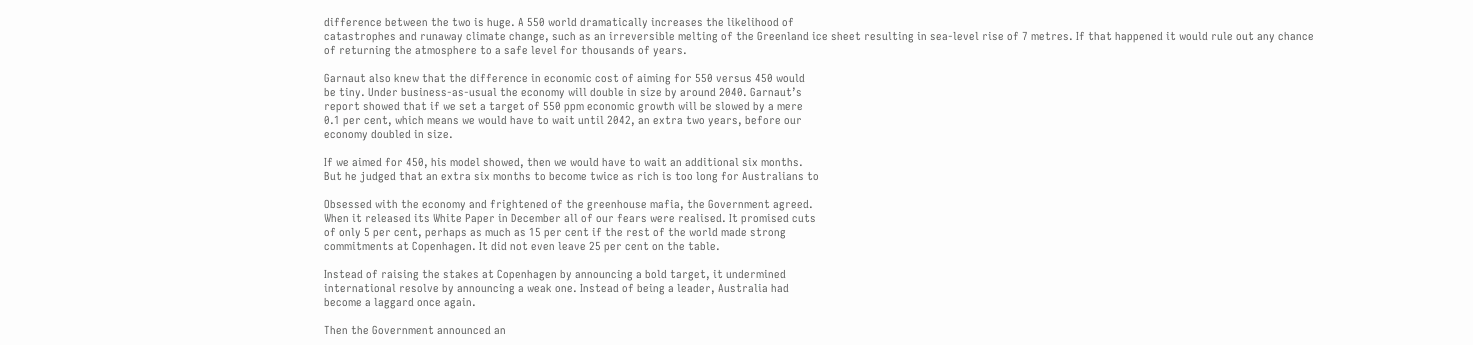difference between the two is huge. A 550 world dramatically increases the likelihood of
catastrophes and runaway climate change, such as an irreversible melting of the Greenland ice sheet resulting in sea-level rise of 7 metres. If that happened it would rule out any chance
of returning the atmosphere to a safe level for thousands of years.

Garnaut also knew that the difference in economic cost of aiming for 550 versus 450 would
be tiny. Under business-as-usual the economy will double in size by around 2040. Garnaut’s
report showed that if we set a target of 550 ppm economic growth will be slowed by a mere
0.1 per cent, which means we would have to wait until 2042, an extra two years, before our
economy doubled in size.

If we aimed for 450, his model showed, then we would have to wait an additional six months.
But he judged that an extra six months to become twice as rich is too long for Australians to

Obsessed with the economy and frightened of the greenhouse mafia, the Government agreed.
When it released its White Paper in December all of our fears were realised. It promised cuts
of only 5 per cent, perhaps as much as 15 per cent if the rest of the world made strong
commitments at Copenhagen. It did not even leave 25 per cent on the table.

Instead of raising the stakes at Copenhagen by announcing a bold target, it undermined
international resolve by announcing a weak one. Instead of being a leader, Australia had
become a laggard once again.

Then the Government announced an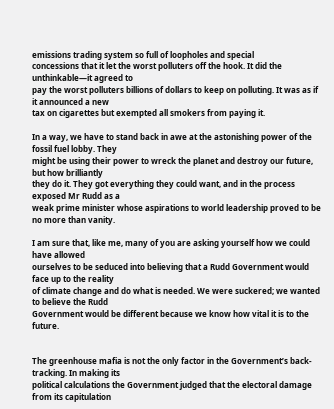emissions trading system so full of loopholes and special
concessions that it let the worst polluters off the hook. It did the unthinkable—it agreed to
pay the worst polluters billions of dollars to keep on polluting. It was as if it announced a new
tax on cigarettes but exempted all smokers from paying it.

In a way, we have to stand back in awe at the astonishing power of the fossil fuel lobby. They
might be using their power to wreck the planet and destroy our future, but how brilliantly
they do it. They got everything they could want, and in the process exposed Mr Rudd as a
weak prime minister whose aspirations to world leadership proved to be no more than vanity.

I am sure that, like me, many of you are asking yourself how we could have allowed
ourselves to be seduced into believing that a Rudd Government would face up to the reality
of climate change and do what is needed. We were suckered; we wanted to believe the Rudd
Government would be different because we know how vital it is to the future.


The greenhouse mafia is not the only factor in the Government’s back-tracking. In making its
political calculations the Government judged that the electoral damage from its capitulation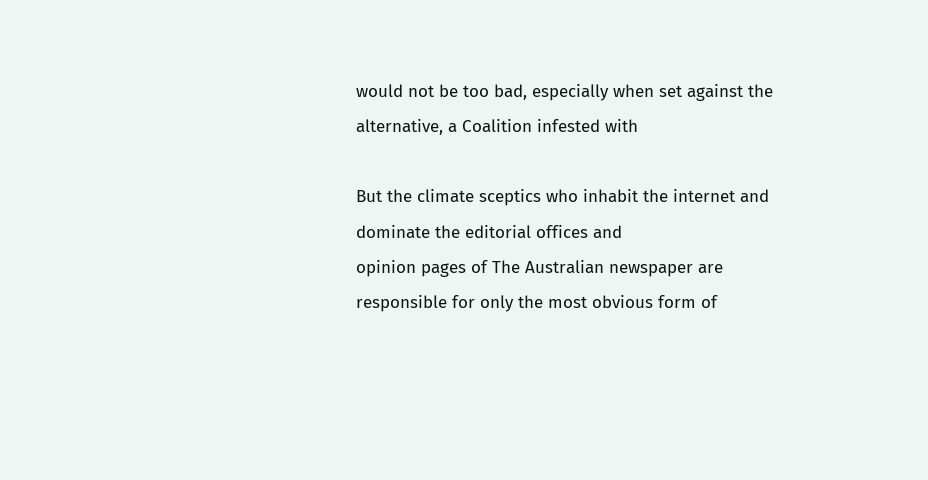would not be too bad, especially when set against the alternative, a Coalition infested with

But the climate sceptics who inhabit the internet and dominate the editorial offices and
opinion pages of The Australian newspaper are responsible for only the most obvious form of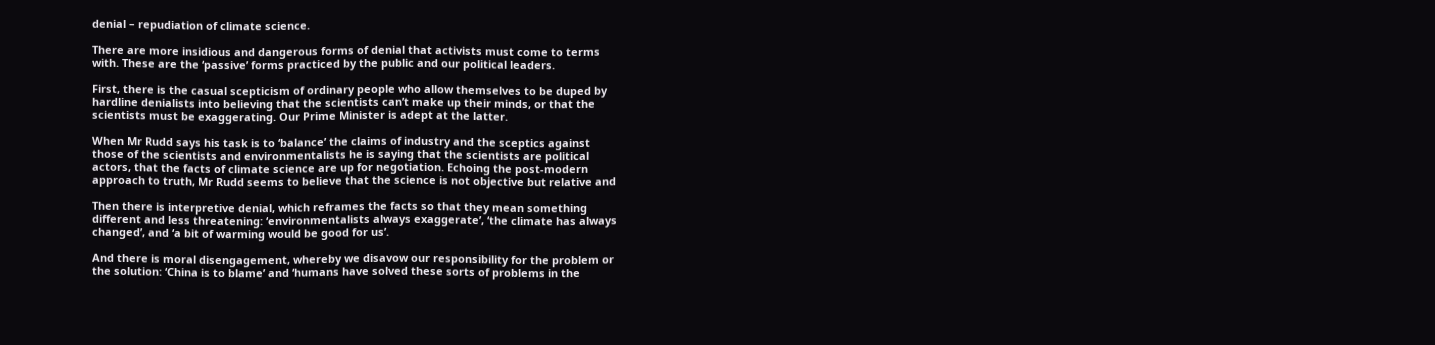denial – repudiation of climate science.

There are more insidious and dangerous forms of denial that activists must come to terms
with. These are the ‘passive’ forms practiced by the public and our political leaders.

First, there is the casual scepticism of ordinary people who allow themselves to be duped by
hardline denialists into believing that the scientists can’t make up their minds, or that the
scientists must be exaggerating. Our Prime Minister is adept at the latter.

When Mr Rudd says his task is to ‘balance’ the claims of industry and the sceptics against
those of the scientists and environmentalists he is saying that the scientists are political
actors, that the facts of climate science are up for negotiation. Echoing the post-modern
approach to truth, Mr Rudd seems to believe that the science is not objective but relative and

Then there is interpretive denial, which reframes the facts so that they mean something
different and less threatening: ‘environmentalists always exaggerate’, ‘the climate has always
changed’, and ‘a bit of warming would be good for us’.

And there is moral disengagement, whereby we disavow our responsibility for the problem or
the solution: ‘China is to blame’ and ‘humans have solved these sorts of problems in the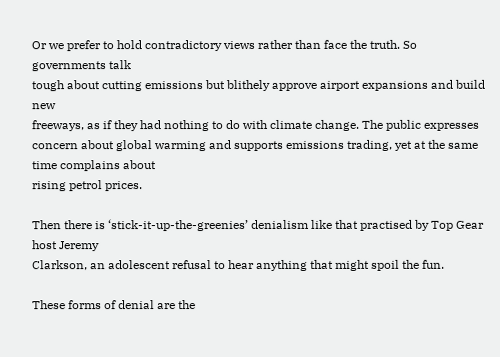Or we prefer to hold contradictory views rather than face the truth. So governments talk
tough about cutting emissions but blithely approve airport expansions and build new
freeways, as if they had nothing to do with climate change. The public expresses concern about global warming and supports emissions trading, yet at the same time complains about
rising petrol prices.

Then there is ‘stick-it-up-the-greenies’ denialism like that practised by Top Gear host Jeremy
Clarkson, an adolescent refusal to hear anything that might spoil the fun.

These forms of denial are the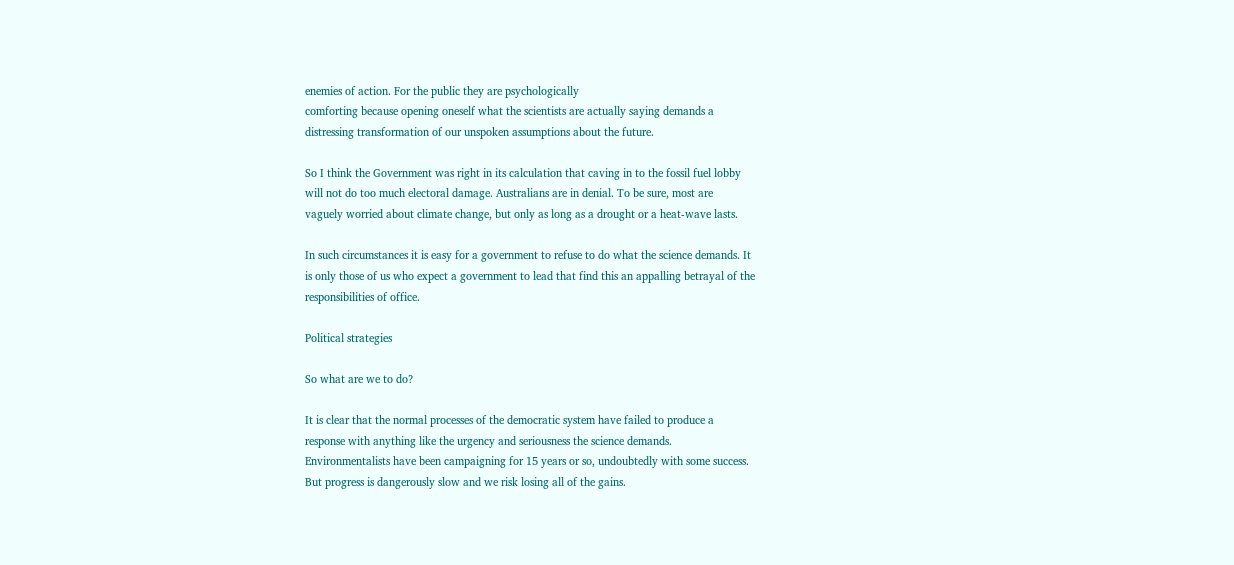enemies of action. For the public they are psychologically
comforting because opening oneself what the scientists are actually saying demands a
distressing transformation of our unspoken assumptions about the future.

So I think the Government was right in its calculation that caving in to the fossil fuel lobby
will not do too much electoral damage. Australians are in denial. To be sure, most are
vaguely worried about climate change, but only as long as a drought or a heat-wave lasts.

In such circumstances it is easy for a government to refuse to do what the science demands. It
is only those of us who expect a government to lead that find this an appalling betrayal of the
responsibilities of office.

Political strategies

So what are we to do?

It is clear that the normal processes of the democratic system have failed to produce a
response with anything like the urgency and seriousness the science demands.
Environmentalists have been campaigning for 15 years or so, undoubtedly with some success.
But progress is dangerously slow and we risk losing all of the gains.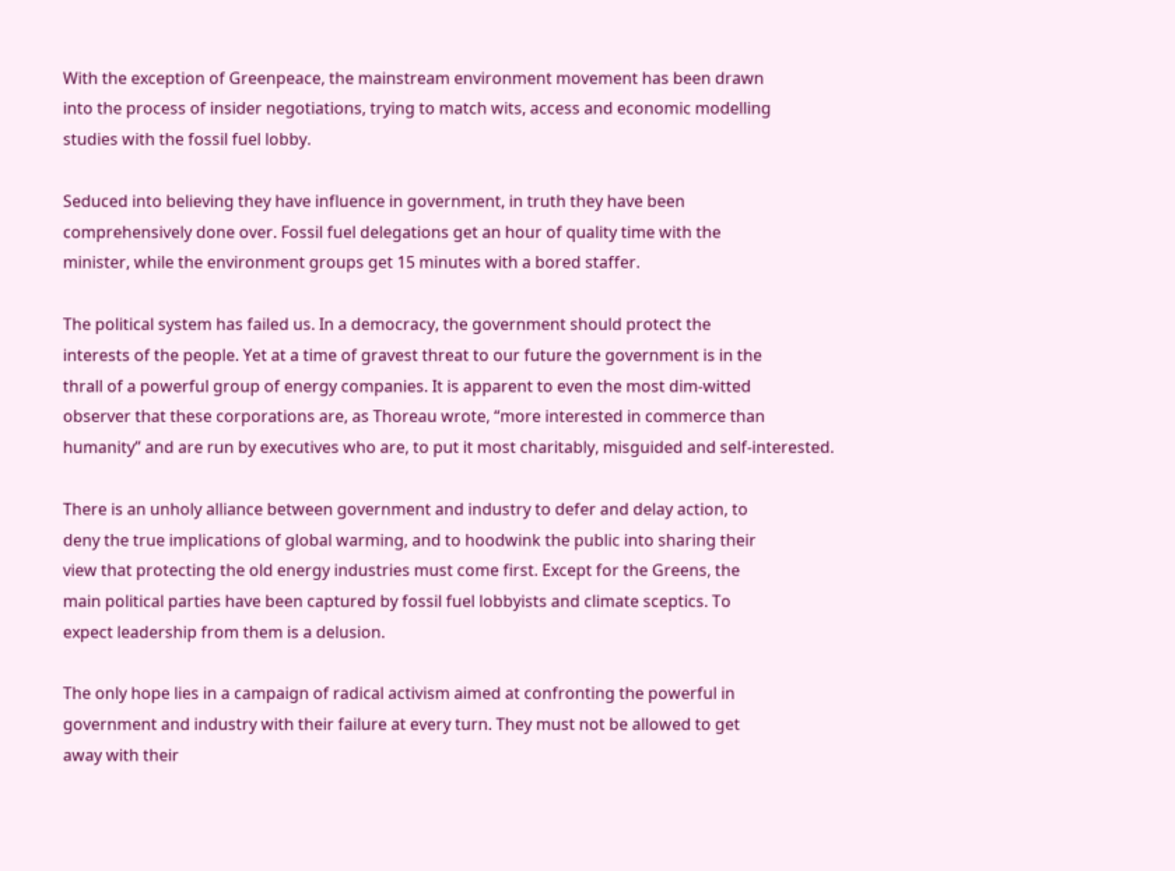With the exception of Greenpeace, the mainstream environment movement has been drawn
into the process of insider negotiations, trying to match wits, access and economic modelling
studies with the fossil fuel lobby.

Seduced into believing they have influence in government, in truth they have been
comprehensively done over. Fossil fuel delegations get an hour of quality time with the
minister, while the environment groups get 15 minutes with a bored staffer.

The political system has failed us. In a democracy, the government should protect the
interests of the people. Yet at a time of gravest threat to our future the government is in the
thrall of a powerful group of energy companies. It is apparent to even the most dim-witted
observer that these corporations are, as Thoreau wrote, “more interested in commerce than
humanity” and are run by executives who are, to put it most charitably, misguided and self-interested.

There is an unholy alliance between government and industry to defer and delay action, to
deny the true implications of global warming, and to hoodwink the public into sharing their
view that protecting the old energy industries must come first. Except for the Greens, the
main political parties have been captured by fossil fuel lobbyists and climate sceptics. To
expect leadership from them is a delusion.

The only hope lies in a campaign of radical activism aimed at confronting the powerful in
government and industry with their failure at every turn. They must not be allowed to get
away with their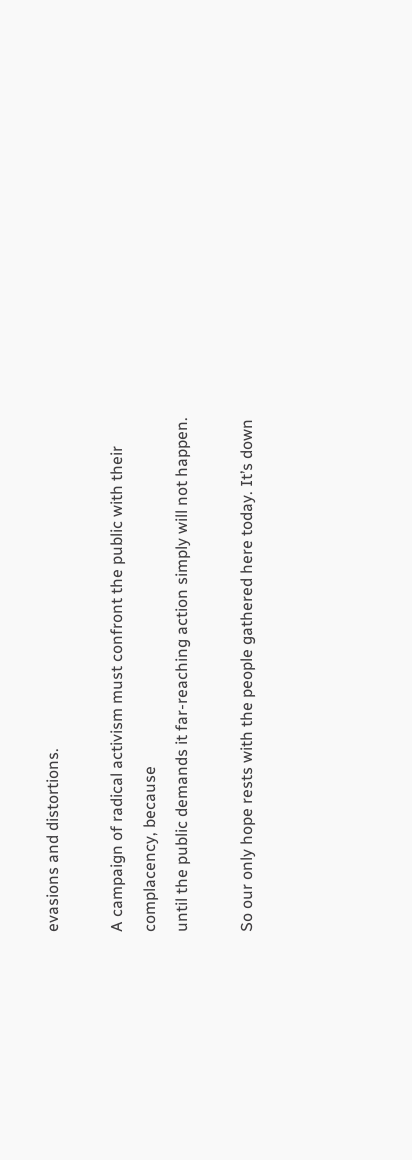evasions and distortions.

A campaign of radical activism must confront the public with their complacency, because
until the public demands it far-reaching action simply will not happen.

So our only hope rests with the people gathered here today. It’s down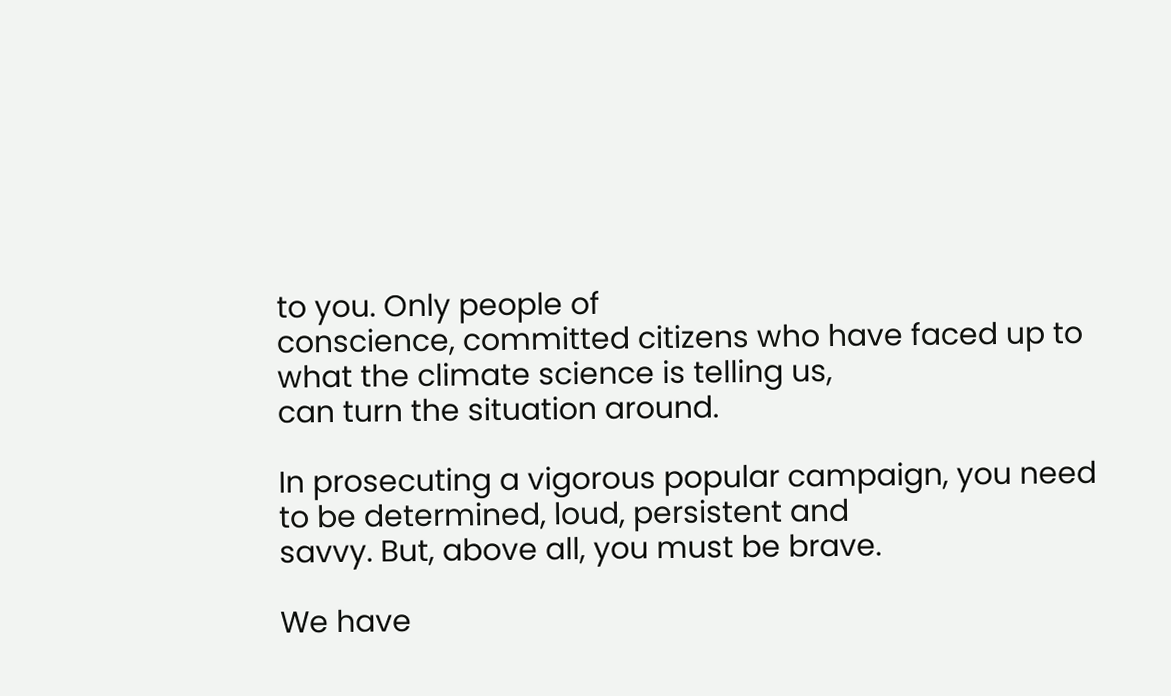to you. Only people of
conscience, committed citizens who have faced up to what the climate science is telling us,
can turn the situation around.

In prosecuting a vigorous popular campaign, you need to be determined, loud, persistent and
savvy. But, above all, you must be brave.

We have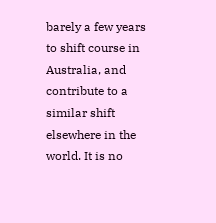barely a few years to shift course in Australia, and contribute to a similar shift
elsewhere in the world. It is no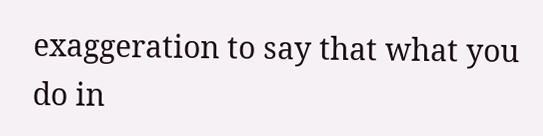exaggeration to say that what you do in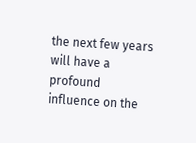the next few years
will have a profound influence on the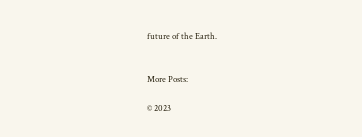future of the Earth.


More Posts:

© 2023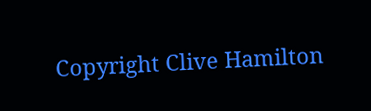Copyright Clive Hamilton